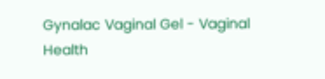Gynalac Vaginal Gel - Vaginal Health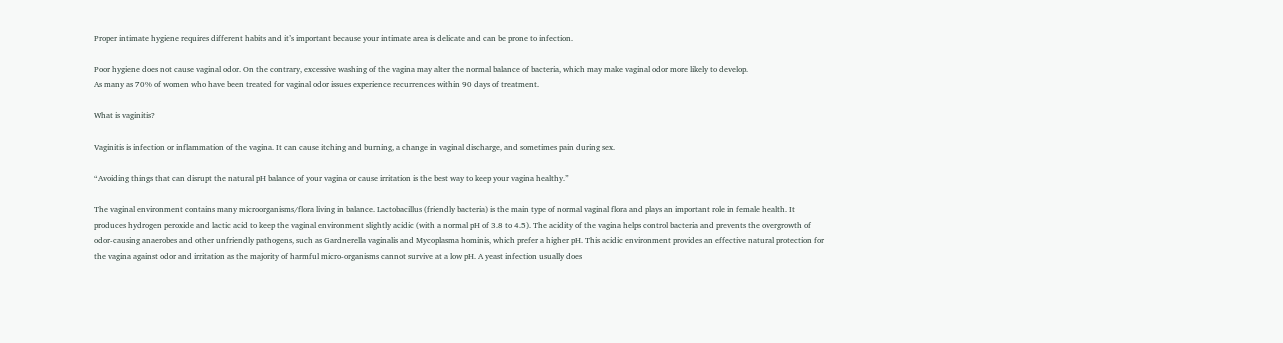Proper intimate hygiene requires different habits and it’s important because your intimate area is delicate and can be prone to infection.

Poor hygiene does not cause vaginal odor. On the contrary, excessive washing of the vagina may alter the normal balance of bacteria, which may make vaginal odor more likely to develop.
As many as 70% of women who have been treated for vaginal odor issues experience recurrences within 90 days of treatment.

What is vaginitis?

Vaginitis is infection or inflammation of the vagina. It can cause itching and burning, a change in vaginal discharge, and sometimes pain during sex.

“Avoiding things that can disrupt the natural pH balance of your vagina or cause irritation is the best way to keep your vagina healthy.”

The vaginal environment contains many microorganisms/flora living in balance. Lactobacillus (friendly bacteria) is the main type of normal vaginal flora and plays an important role in female health. It produces hydrogen peroxide and lactic acid to keep the vaginal environment slightly acidic (with a normal pH of 3.8 to 4.5). The acidity of the vagina helps control bacteria and prevents the overgrowth of odor-causing anaerobes and other unfriendly pathogens, such as Gardnerella vaginalis and Mycoplasma hominis, which prefer a higher pH. This acidic environment provides an effective natural protection for the vagina against odor and irritation as the majority of harmful micro-organisms cannot survive at a low pH. A yeast infection usually does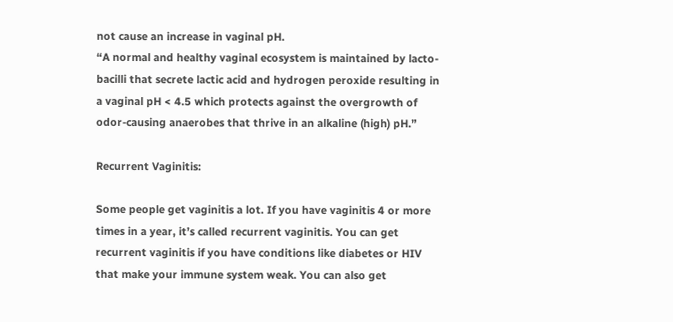not cause an increase in vaginal pH.
“A normal and healthy vaginal ecosystem is maintained by lacto-bacilli that secrete lactic acid and hydrogen peroxide resulting in a vaginal pH < 4.5 which protects against the overgrowth of odor-causing anaerobes that thrive in an alkaline (high) pH.”

Recurrent Vaginitis:

Some people get vaginitis a lot. If you have vaginitis 4 or more times in a year, it’s called recurrent vaginitis. You can get recurrent vaginitis if you have conditions like diabetes or HIV that make your immune system weak. You can also get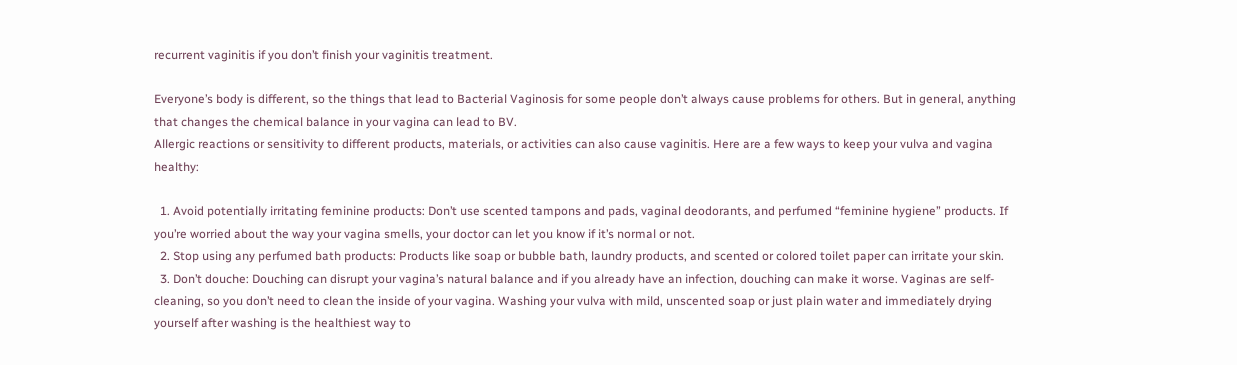recurrent vaginitis if you don’t finish your vaginitis treatment.

Everyone’s body is different, so the things that lead to Bacterial Vaginosis for some people don’t always cause problems for others. But in general, anything that changes the chemical balance in your vagina can lead to BV.
Allergic reactions or sensitivity to different products, materials, or activities can also cause vaginitis. Here are a few ways to keep your vulva and vagina healthy:

  1. Avoid potentially irritating feminine products: Don’t use scented tampons and pads, vaginal deodorants, and perfumed “feminine hygiene” products. If you’re worried about the way your vagina smells, your doctor can let you know if it’s normal or not.
  2. Stop using any perfumed bath products: Products like soap or bubble bath, laundry products, and scented or colored toilet paper can irritate your skin.
  3. Don’t douche: Douching can disrupt your vagina’s natural balance and if you already have an infection, douching can make it worse. Vaginas are self-cleaning, so you don’t need to clean the inside of your vagina. Washing your vulva with mild, unscented soap or just plain water and immediately drying yourself after washing is the healthiest way to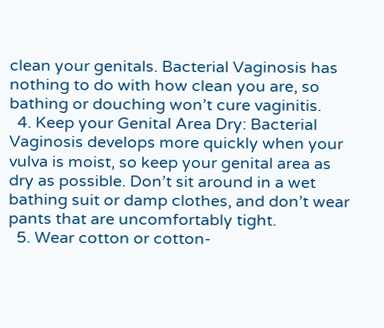clean your genitals. Bacterial Vaginosis has nothing to do with how clean you are, so bathing or douching won’t cure vaginitis.
  4. Keep your Genital Area Dry: Bacterial Vaginosis develops more quickly when your vulva is moist, so keep your genital area as dry as possible. Don’t sit around in a wet bathing suit or damp clothes, and don’t wear pants that are uncomfortably tight.
  5. Wear cotton or cotton-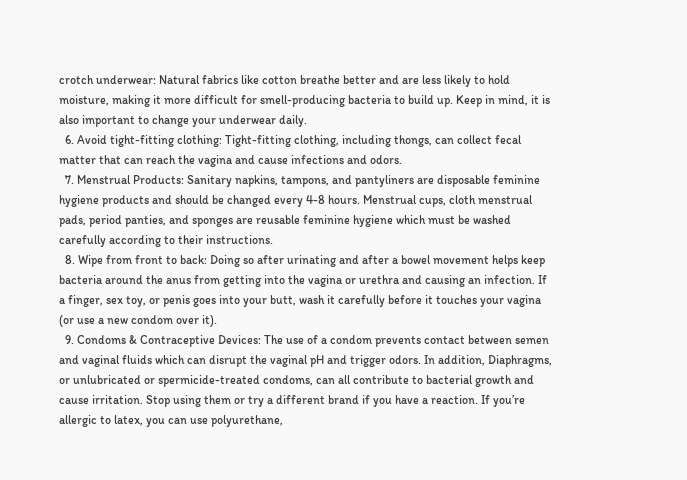crotch underwear: Natural fabrics like cotton breathe better and are less likely to hold moisture, making it more difficult for smell-producing bacteria to build up. Keep in mind, it is also important to change your underwear daily.
  6. Avoid tight-fitting clothing: Tight-fitting clothing, including thongs, can collect fecal matter that can reach the vagina and cause infections and odors.
  7. Menstrual Products: Sanitary napkins, tampons, and pantyliners are disposable feminine hygiene products and should be changed every 4-8 hours. Menstrual cups, cloth menstrual pads, period panties, and sponges are reusable feminine hygiene which must be washed carefully according to their instructions.
  8. Wipe from front to back: Doing so after urinating and after a bowel movement helps keep bacteria around the anus from getting into the vagina or urethra and causing an infection. If a finger, sex toy, or penis goes into your butt, wash it carefully before it touches your vagina (or use a new condom over it).
  9. Condoms & Contraceptive Devices: The use of a condom prevents contact between semen and vaginal fluids which can disrupt the vaginal pH and trigger odors. In addition, Diaphragms, or unlubricated or spermicide-treated condoms, can all contribute to bacterial growth and cause irritation. Stop using them or try a different brand if you have a reaction. If you’re allergic to latex, you can use polyurethane,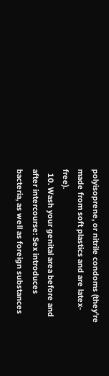polyisoprene, or nitrile condoms (they’re made from soft plastics and are latex-free).
  10. Wash your genital area before and after intercourse: Sex introduces bacteria, as well as foreign substances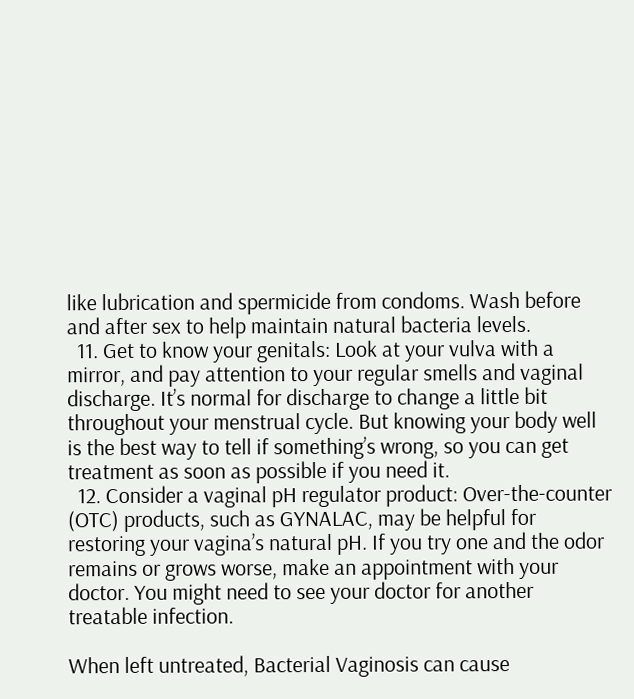like lubrication and spermicide from condoms. Wash before and after sex to help maintain natural bacteria levels.
  11. Get to know your genitals: Look at your vulva with a mirror, and pay attention to your regular smells and vaginal discharge. It’s normal for discharge to change a little bit throughout your menstrual cycle. But knowing your body well is the best way to tell if something’s wrong, so you can get treatment as soon as possible if you need it.
  12. Consider a vaginal pH regulator product: Over-the-counter (OTC) products, such as GYNALAC, may be helpful for restoring your vagina’s natural pH. If you try one and the odor remains or grows worse, make an appointment with your doctor. You might need to see your doctor for another treatable infection.

When left untreated, Bacterial Vaginosis can cause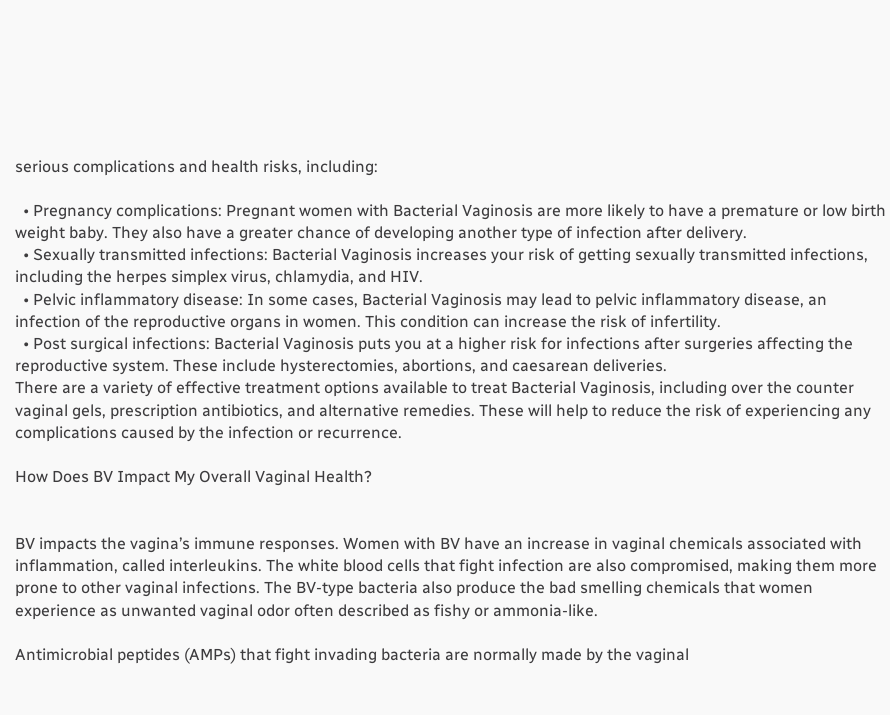serious complications and health risks, including:

  • Pregnancy complications: Pregnant women with Bacterial Vaginosis are more likely to have a premature or low birth weight baby. They also have a greater chance of developing another type of infection after delivery.
  • Sexually transmitted infections: Bacterial Vaginosis increases your risk of getting sexually transmitted infections, including the herpes simplex virus, chlamydia, and HIV.
  • Pelvic inflammatory disease: In some cases, Bacterial Vaginosis may lead to pelvic inflammatory disease, an infection of the reproductive organs in women. This condition can increase the risk of infertility.
  • Post surgical infections: Bacterial Vaginosis puts you at a higher risk for infections after surgeries affecting the reproductive system. These include hysterectomies, abortions, and caesarean deliveries.
There are a variety of effective treatment options available to treat Bacterial Vaginosis, including over the counter vaginal gels, prescription antibiotics, and alternative remedies. These will help to reduce the risk of experiencing any complications caused by the infection or recurrence.

How Does BV Impact My Overall Vaginal Health?


BV impacts the vagina’s immune responses. Women with BV have an increase in vaginal chemicals associated with inflammation, called interleukins. The white blood cells that fight infection are also compromised, making them more prone to other vaginal infections. The BV-type bacteria also produce the bad smelling chemicals that women experience as unwanted vaginal odor often described as fishy or ammonia-like.

Antimicrobial peptides (AMPs) that fight invading bacteria are normally made by the vaginal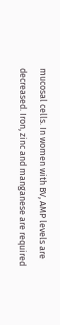mucosal cells. In women with BV, AMP levels are decreased. Iron, zinc and manganese are required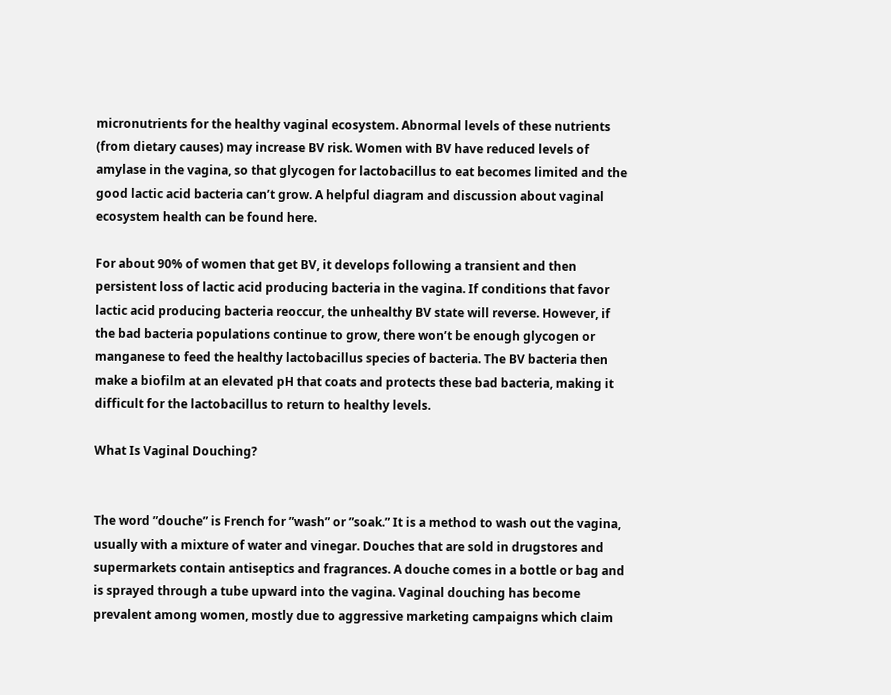micronutrients for the healthy vaginal ecosystem. Abnormal levels of these nutrients (from dietary causes) may increase BV risk. Women with BV have reduced levels of amylase in the vagina, so that glycogen for lactobacillus to eat becomes limited and the good lactic acid bacteria can’t grow. A helpful diagram and discussion about vaginal ecosystem health can be found here.

For about 90% of women that get BV, it develops following a transient and then persistent loss of lactic acid producing bacteria in the vagina. If conditions that favor lactic acid producing bacteria reoccur, the unhealthy BV state will reverse. However, if the bad bacteria populations continue to grow, there won’t be enough glycogen or manganese to feed the healthy lactobacillus species of bacteria. The BV bacteria then make a biofilm at an elevated pH that coats and protects these bad bacteria, making it difficult for the lactobacillus to return to healthy levels.

What Is Vaginal Douching?


The word ”douche” is French for ”wash” or ”soak.” It is a method to wash out the vagina, usually with a mixture of water and vinegar. Douches that are sold in drugstores and supermarkets contain antiseptics and fragrances. A douche comes in a bottle or bag and is sprayed through a tube upward into the vagina. Vaginal douching has become prevalent among women, mostly due to aggressive marketing campaigns which claim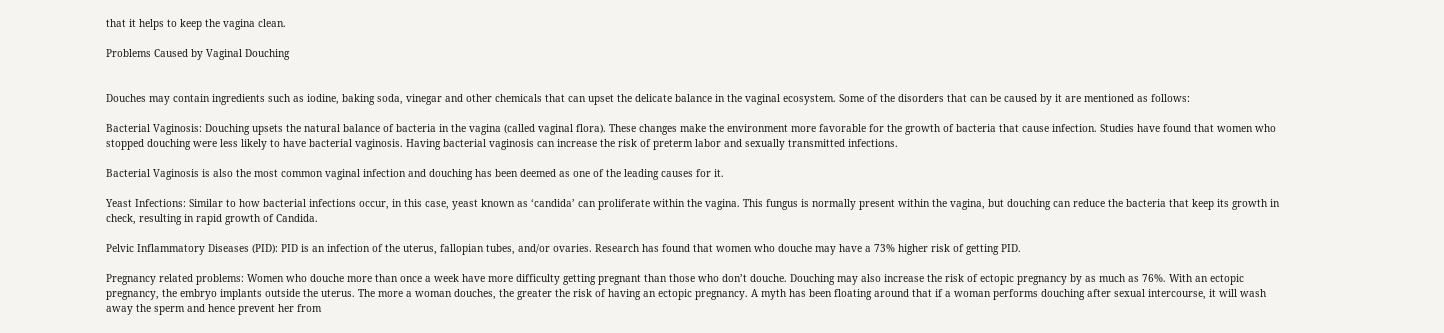that it helps to keep the vagina clean.

Problems Caused by Vaginal Douching


Douches may contain ingredients such as iodine, baking soda, vinegar and other chemicals that can upset the delicate balance in the vaginal ecosystem. Some of the disorders that can be caused by it are mentioned as follows:

Bacterial Vaginosis: Douching upsets the natural balance of bacteria in the vagina (called vaginal flora). These changes make the environment more favorable for the growth of bacteria that cause infection. Studies have found that women who stopped douching were less likely to have bacterial vaginosis. Having bacterial vaginosis can increase the risk of preterm labor and sexually transmitted infections.

Bacterial Vaginosis is also the most common vaginal infection and douching has been deemed as one of the leading causes for it.

Yeast Infections: Similar to how bacterial infections occur, in this case, yeast known as ‘candida’ can proliferate within the vagina. This fungus is normally present within the vagina, but douching can reduce the bacteria that keep its growth in check, resulting in rapid growth of Candida.

Pelvic Inflammatory Diseases (PID): PID is an infection of the uterus, fallopian tubes, and/or ovaries. Research has found that women who douche may have a 73% higher risk of getting PID.

Pregnancy related problems: Women who douche more than once a week have more difficulty getting pregnant than those who don’t douche. Douching may also increase the risk of ectopic pregnancy by as much as 76%. With an ectopic pregnancy, the embryo implants outside the uterus. The more a woman douches, the greater the risk of having an ectopic pregnancy. A myth has been floating around that if a woman performs douching after sexual intercourse, it will wash away the sperm and hence prevent her from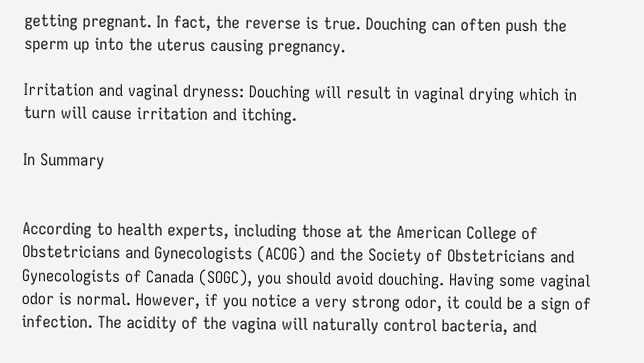getting pregnant. In fact, the reverse is true. Douching can often push the sperm up into the uterus causing pregnancy.

Irritation and vaginal dryness: Douching will result in vaginal drying which in turn will cause irritation and itching.

In Summary


According to health experts, including those at the American College of Obstetricians and Gynecologists (ACOG) and the Society of Obstetricians and Gynecologists of Canada (SOGC), you should avoid douching. Having some vaginal odor is normal. However, if you notice a very strong odor, it could be a sign of infection. The acidity of the vagina will naturally control bacteria, and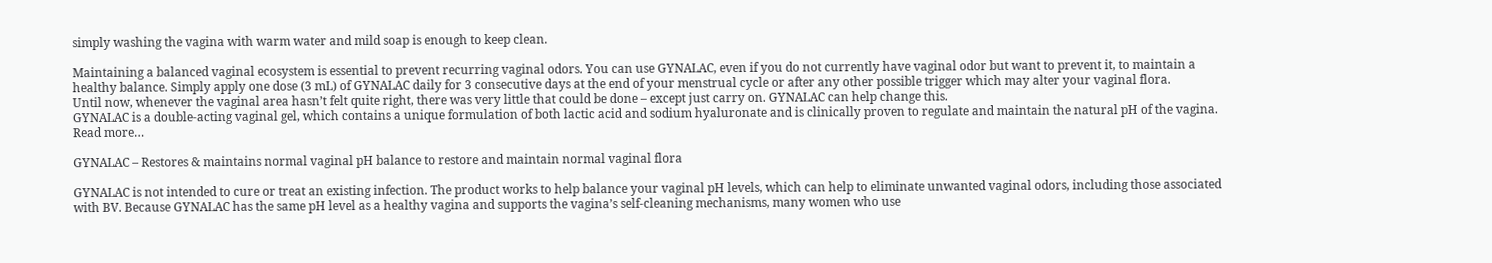simply washing the vagina with warm water and mild soap is enough to keep clean.

Maintaining a balanced vaginal ecosystem is essential to prevent recurring vaginal odors. You can use GYNALAC, even if you do not currently have vaginal odor but want to prevent it, to maintain a healthy balance. Simply apply one dose (3 mL) of GYNALAC daily for 3 consecutive days at the end of your menstrual cycle or after any other possible trigger which may alter your vaginal flora.
Until now, whenever the vaginal area hasn’t felt quite right, there was very little that could be done – except just carry on. GYNALAC can help change this.
GYNALAC is a double-acting vaginal gel, which contains a unique formulation of both lactic acid and sodium hyaluronate and is clinically proven to regulate and maintain the natural pH of the vagina. Read more…

GYNALAC – Restores & maintains normal vaginal pH balance to restore and maintain normal vaginal flora

GYNALAC is not intended to cure or treat an existing infection. The product works to help balance your vaginal pH levels, which can help to eliminate unwanted vaginal odors, including those associated with BV. Because GYNALAC has the same pH level as a healthy vagina and supports the vagina’s self-cleaning mechanisms, many women who use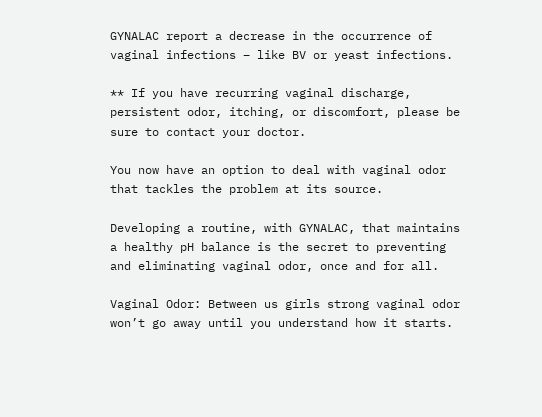GYNALAC report a decrease in the occurrence of vaginal infections – like BV or yeast infections.

** If you have recurring vaginal discharge, persistent odor, itching, or discomfort, please be sure to contact your doctor.

You now have an option to deal with vaginal odor that tackles the problem at its source.

Developing a routine, with GYNALAC, that maintains a healthy pH balance is the secret to preventing and eliminating vaginal odor, once and for all.

Vaginal Odor: Between us girls strong vaginal odor won’t go away until you understand how it starts.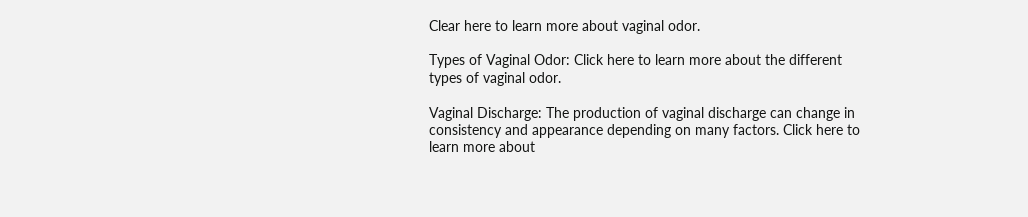Clear here to learn more about vaginal odor.

Types of Vaginal Odor: Click here to learn more about the different types of vaginal odor.

Vaginal Discharge: The production of vaginal discharge can change in consistency and appearance depending on many factors. Click here to learn more about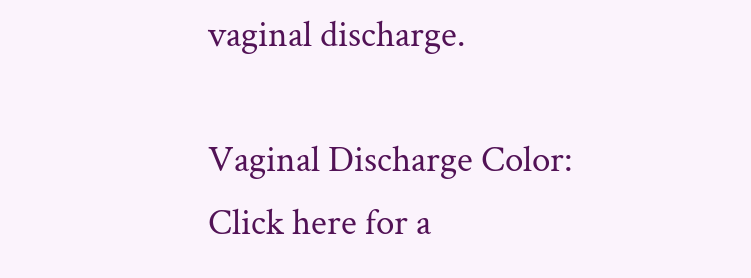vaginal discharge.

Vaginal Discharge Color: Click here for a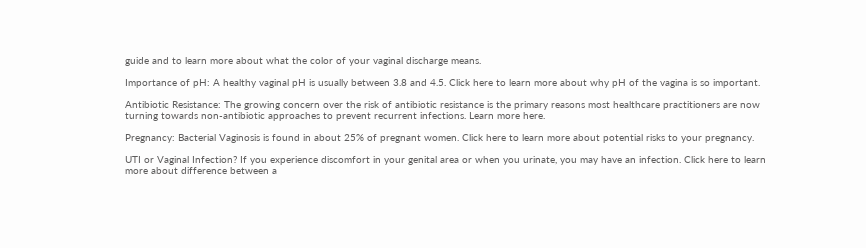guide and to learn more about what the color of your vaginal discharge means.

Importance of pH: A healthy vaginal pH is usually between 3.8 and 4.5. Click here to learn more about why pH of the vagina is so important.

Antibiotic Resistance: The growing concern over the risk of antibiotic resistance is the primary reasons most healthcare practitioners are now turning towards non-antibiotic approaches to prevent recurrent infections. Learn more here.

Pregnancy: Bacterial Vaginosis is found in about 25% of pregnant women. Click here to learn more about potential risks to your pregnancy.

UTI or Vaginal Infection? If you experience discomfort in your genital area or when you urinate, you may have an infection. Click here to learn more about difference between a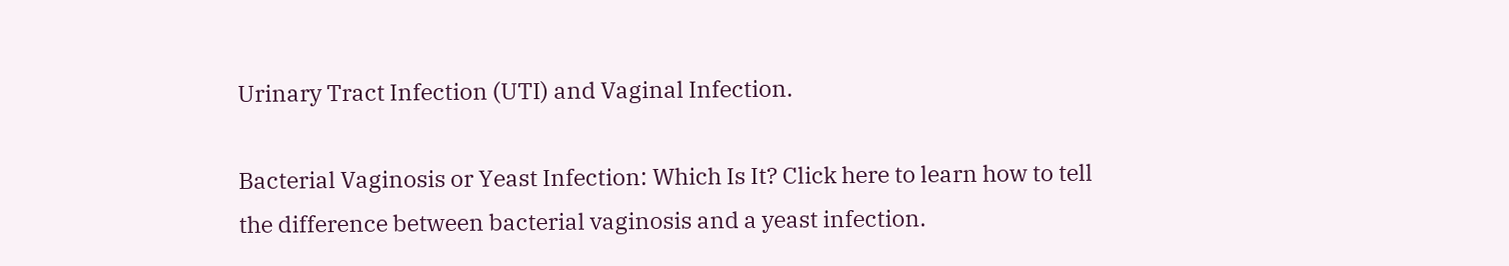Urinary Tract Infection (UTI) and Vaginal Infection.

Bacterial Vaginosis or Yeast Infection: Which Is It? Click here to learn how to tell the difference between bacterial vaginosis and a yeast infection.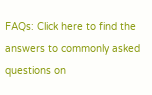FAQs: Click here to find the answers to commonly asked questions on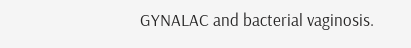GYNALAC and bacterial vaginosis.